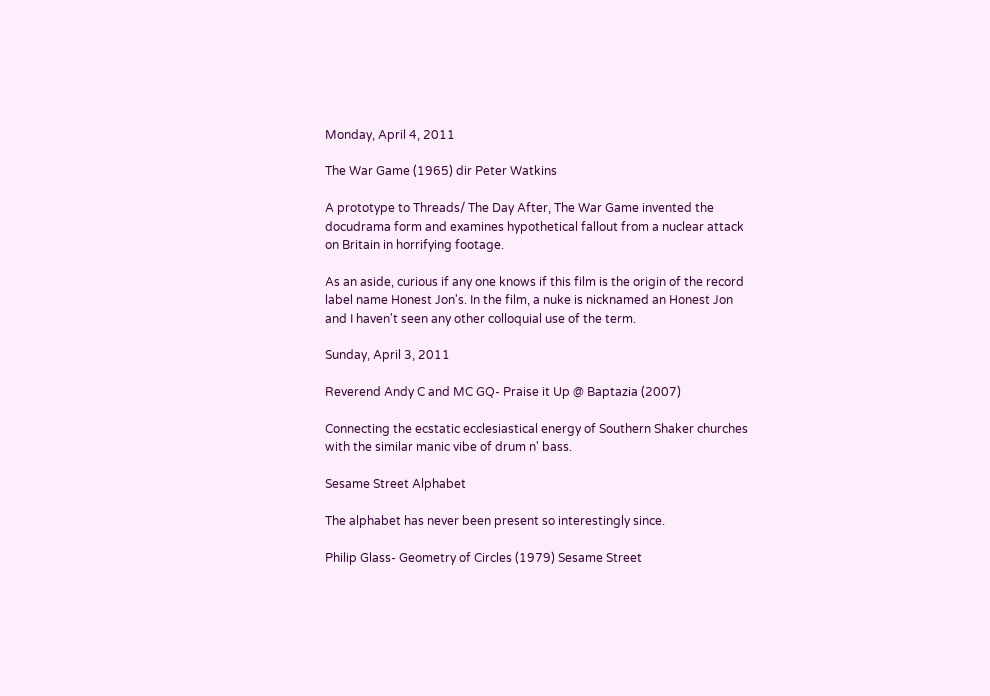Monday, April 4, 2011

The War Game (1965) dir Peter Watkins

A prototype to Threads/ The Day After, The War Game invented the docudrama form and examines hypothetical fallout from a nuclear attack on Britain in horrifying footage.

As an aside, curious if any one knows if this film is the origin of the record label name Honest Jon's. In the film, a nuke is nicknamed an Honest Jon and I haven't seen any other colloquial use of the term.

Sunday, April 3, 2011

Reverend Andy C and MC GQ- Praise it Up @ Baptazia (2007)

Connecting the ecstatic ecclesiastical energy of Southern Shaker churches with the similar manic vibe of drum n' bass.

Sesame Street Alphabet

The alphabet has never been present so interestingly since.

Philip Glass- Geometry of Circles (1979) Sesame Street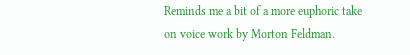Reminds me a bit of a more euphoric take on voice work by Morton Feldman.